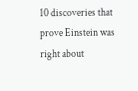10 discoveries that prove Einstein was right about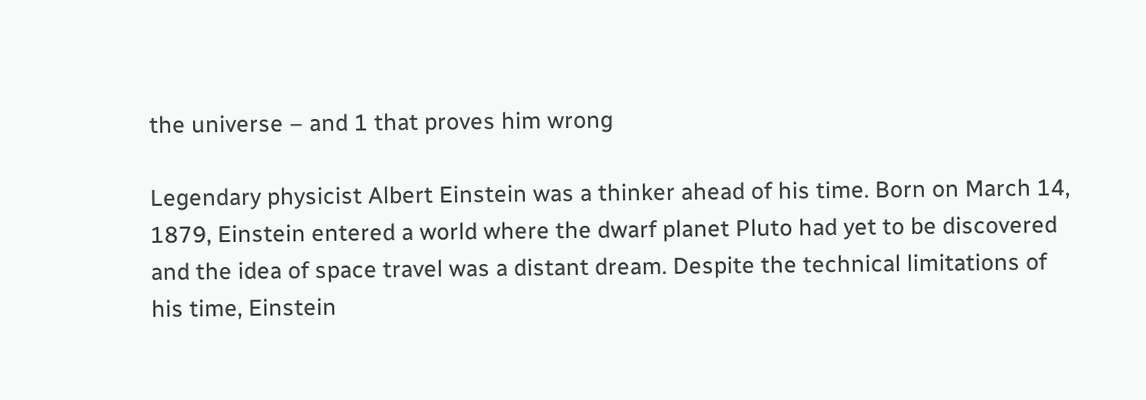the universe – and 1 that proves him wrong

Legendary physicist Albert Einstein was a thinker ahead of his time. Born on March 14, 1879, Einstein entered a world where the dwarf planet Pluto had yet to be discovered and the idea of space travel was a distant dream. Despite the technical limitations of his time, Einstein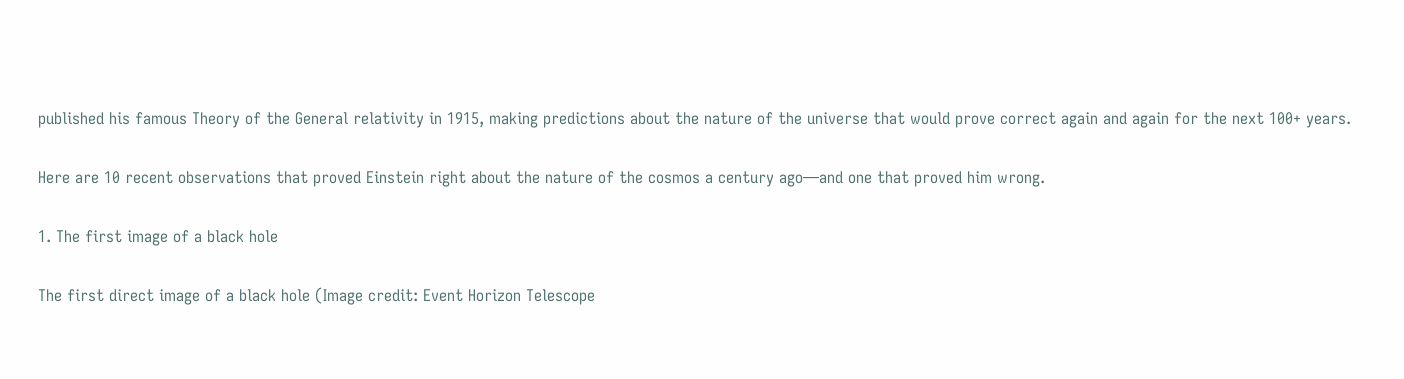published his famous Theory of the General relativity in 1915, making predictions about the nature of the universe that would prove correct again and again for the next 100+ years.

Here are 10 recent observations that proved Einstein right about the nature of the cosmos a century ago—and one that proved him wrong.

1. The first image of a black hole

The first direct image of a black hole (Image credit: Event Horizon Telescope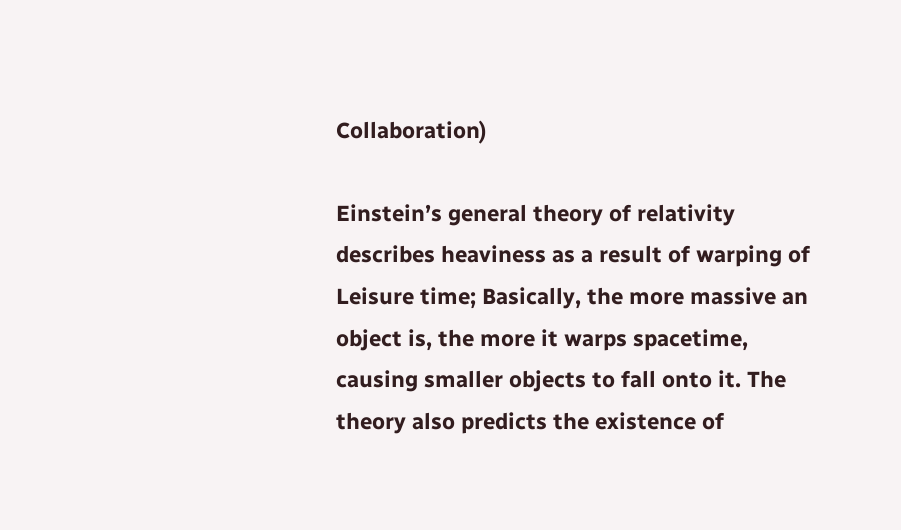Collaboration)

Einstein’s general theory of relativity describes heaviness as a result of warping of Leisure time; Basically, the more massive an object is, the more it warps spacetime, causing smaller objects to fall onto it. The theory also predicts the existence of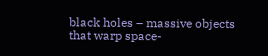black holes – massive objects that warp space-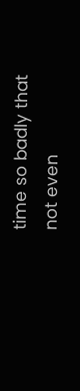time so badly that not even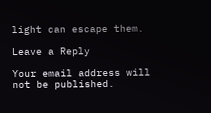light can escape them.

Leave a Reply

Your email address will not be published.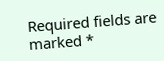Required fields are marked *